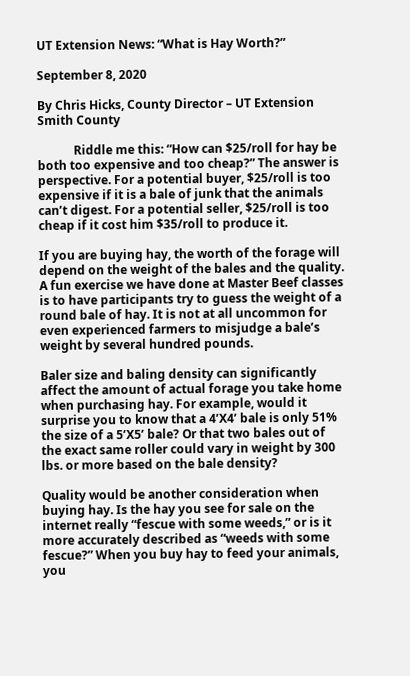UT Extension News: “What is Hay Worth?”

September 8, 2020

By Chris Hicks, County Director – UT Extension Smith County

            Riddle me this: “How can $25/roll for hay be both too expensive and too cheap?” The answer is perspective. For a potential buyer, $25/roll is too expensive if it is a bale of junk that the animals can’t digest. For a potential seller, $25/roll is too cheap if it cost him $35/roll to produce it.

If you are buying hay, the worth of the forage will depend on the weight of the bales and the quality. A fun exercise we have done at Master Beef classes is to have participants try to guess the weight of a round bale of hay. It is not at all uncommon for even experienced farmers to misjudge a bale’s weight by several hundred pounds.

Baler size and baling density can significantly affect the amount of actual forage you take home when purchasing hay. For example, would it surprise you to know that a 4’X4’ bale is only 51% the size of a 5’X5’ bale? Or that two bales out of the exact same roller could vary in weight by 300 lbs. or more based on the bale density?

Quality would be another consideration when buying hay. Is the hay you see for sale on the internet really “fescue with some weeds,” or is it more accurately described as “weeds with some fescue?” When you buy hay to feed your animals, you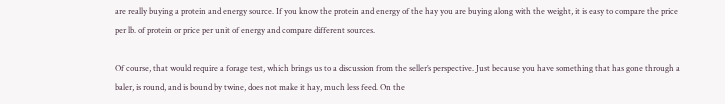are really buying a protein and energy source. If you know the protein and energy of the hay you are buying along with the weight, it is easy to compare the price per lb. of protein or price per unit of energy and compare different sources.

Of course, that would require a forage test, which brings us to a discussion from the seller’s perspective. Just because you have something that has gone through a baler, is round, and is bound by twine, does not make it hay, much less feed. On the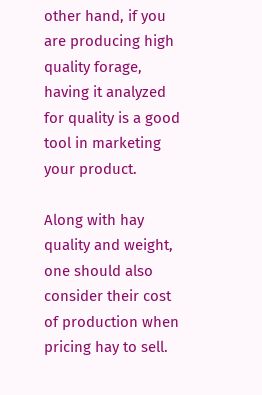other hand, if you are producing high quality forage, having it analyzed for quality is a good tool in marketing your product.

Along with hay quality and weight, one should also consider their cost of production when pricing hay to sell.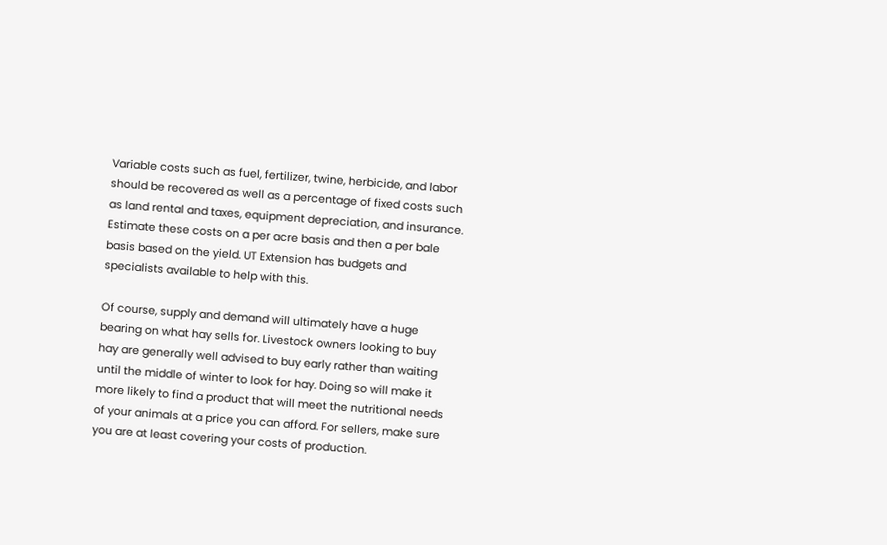Variable costs such as fuel, fertilizer, twine, herbicide, and labor should be recovered as well as a percentage of fixed costs such as land rental and taxes, equipment depreciation, and insurance. Estimate these costs on a per acre basis and then a per bale basis based on the yield. UT Extension has budgets and specialists available to help with this.

Of course, supply and demand will ultimately have a huge bearing on what hay sells for. Livestock owners looking to buy hay are generally well advised to buy early rather than waiting until the middle of winter to look for hay. Doing so will make it more likely to find a product that will meet the nutritional needs of your animals at a price you can afford. For sellers, make sure you are at least covering your costs of production.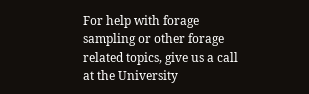For help with forage sampling or other forage related topics, give us a call at the University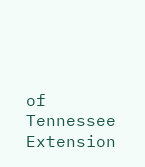of Tennessee Extension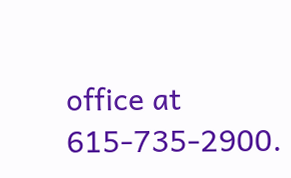office at 615-735-2900.